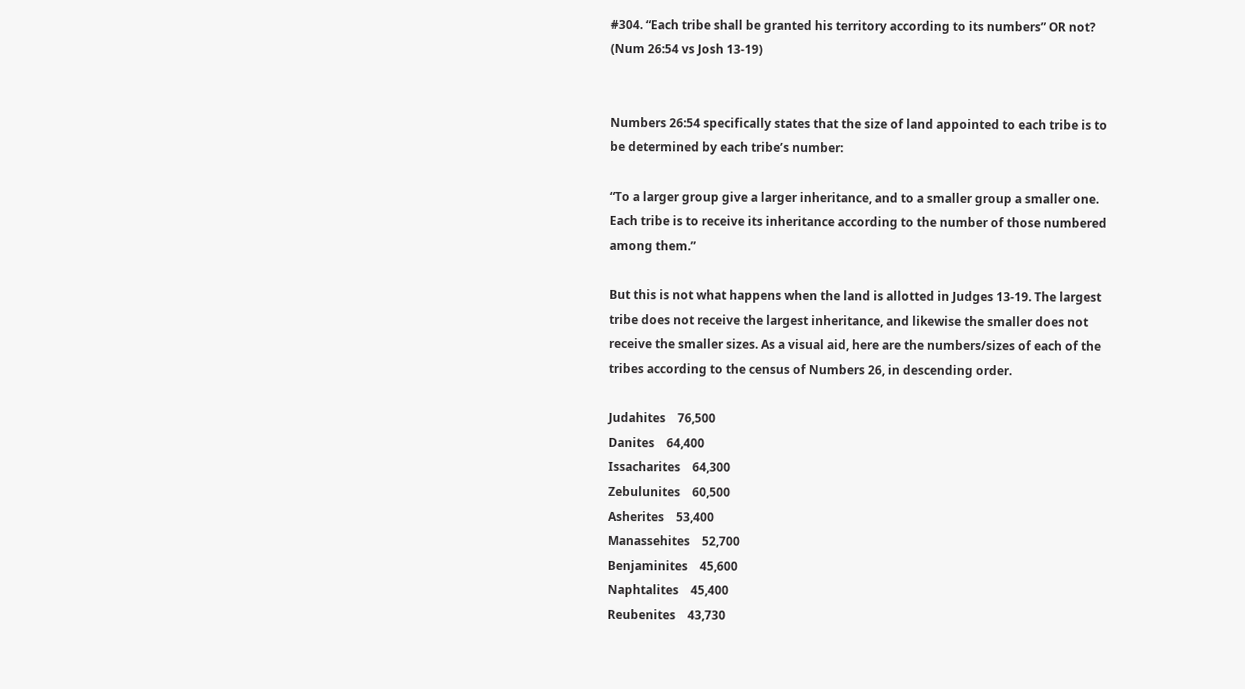#304. “Each tribe shall be granted his territory according to its numbers” OR not? (Num 26:54 vs Josh 13-19)


Numbers 26:54 specifically states that the size of land appointed to each tribe is to be determined by each tribe’s number:

“To a larger group give a larger inheritance, and to a smaller group a smaller one. Each tribe is to receive its inheritance according to the number of those numbered among them.”

But this is not what happens when the land is allotted in Judges 13-19. The largest tribe does not receive the largest inheritance, and likewise the smaller does not receive the smaller sizes. As a visual aid, here are the numbers/sizes of each of the tribes according to the census of Numbers 26, in descending order.

Judahites    76,500
Danites    64,400
Issacharites    64,300
Zebulunites    60,500
Asherites    53,400
Manassehites    52,700
Benjaminites    45,600
Naphtalites    45,400
Reubenites    43,730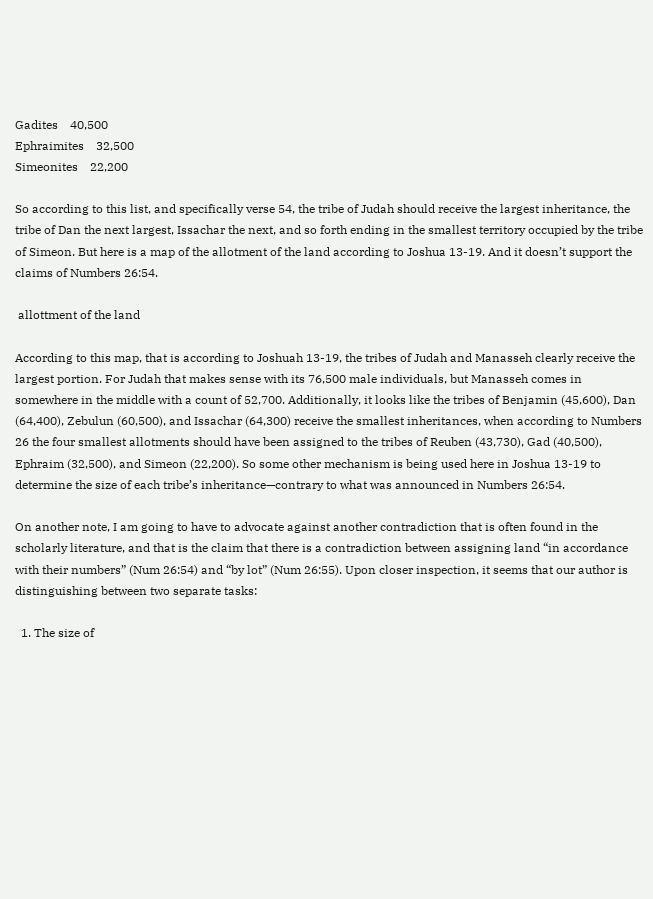Gadites    40,500
Ephraimites    32,500
Simeonites    22,200

So according to this list, and specifically verse 54, the tribe of Judah should receive the largest inheritance, the tribe of Dan the next largest, Issachar the next, and so forth ending in the smallest territory occupied by the tribe of Simeon. But here is a map of the allotment of the land according to Joshua 13-19. And it doesn’t support the claims of Numbers 26:54.

 allottment of the land

According to this map, that is according to Joshuah 13-19, the tribes of Judah and Manasseh clearly receive the largest portion. For Judah that makes sense with its 76,500 male individuals, but Manasseh comes in somewhere in the middle with a count of 52,700. Additionally, it looks like the tribes of Benjamin (45,600), Dan (64,400), Zebulun (60,500), and Issachar (64,300) receive the smallest inheritances, when according to Numbers 26 the four smallest allotments should have been assigned to the tribes of Reuben (43,730), Gad (40,500), Ephraim (32,500), and Simeon (22,200). So some other mechanism is being used here in Joshua 13-19 to determine the size of each tribe’s inheritance—contrary to what was announced in Numbers 26:54.

On another note, I am going to have to advocate against another contradiction that is often found in the scholarly literature, and that is the claim that there is a contradiction between assigning land “in accordance with their numbers” (Num 26:54) and “by lot” (Num 26:55). Upon closer inspection, it seems that our author is distinguishing between two separate tasks:

  1. The size of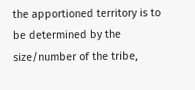the apportioned territory is to be determined by the size/number of the tribe,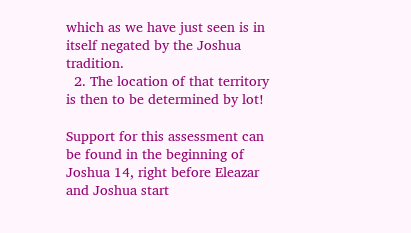which as we have just seen is in itself negated by the Joshua tradition.
  2. The location of that territory is then to be determined by lot!

Support for this assessment can be found in the beginning of Joshua 14, right before Eleazar and Joshua start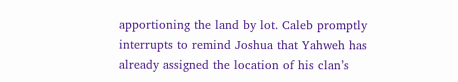apportioning the land by lot. Caleb promptly interrupts to remind Joshua that Yahweh has already assigned the location of his clan’s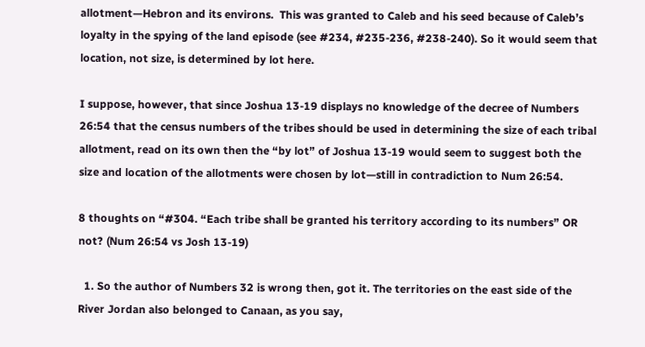allotment—Hebron and its environs.  This was granted to Caleb and his seed because of Caleb’s loyalty in the spying of the land episode (see #234, #235-236, #238-240). So it would seem that location, not size, is determined by lot here.

I suppose, however, that since Joshua 13-19 displays no knowledge of the decree of Numbers 26:54 that the census numbers of the tribes should be used in determining the size of each tribal allotment, read on its own then the “by lot” of Joshua 13-19 would seem to suggest both the size and location of the allotments were chosen by lot—still in contradiction to Num 26:54.

8 thoughts on “#304. “Each tribe shall be granted his territory according to its numbers” OR not? (Num 26:54 vs Josh 13-19)

  1. So the author of Numbers 32 is wrong then, got it. The territories on the east side of the River Jordan also belonged to Canaan, as you say,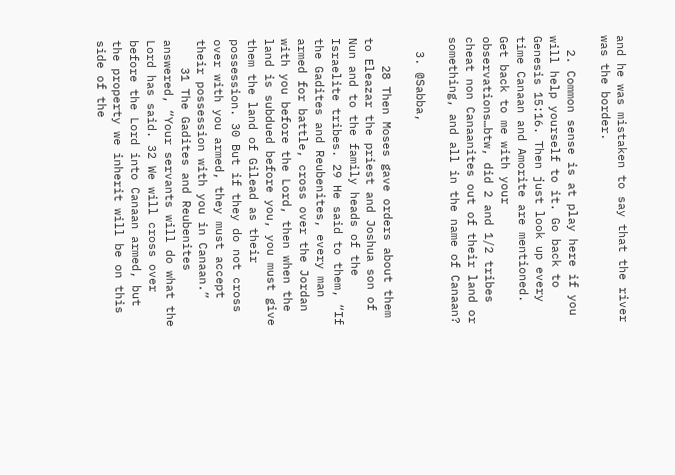and he was mistaken to say that the river was the border.

  2. Common sense is at play here if you will help yourself to it. Go back to Genesis 15:16. Then just look up every time Canaan and Amorite are mentioned. Get back to me with your observations…btw, did 2 and 1/2 tribes cheat non Canaanites out of their land or something, and all in the name of Canaan?

  3. @Sabba,

    28 Then Moses gave orders about them to Eleazar the priest and Joshua son of Nun and to the family heads of the Israelite tribes. 29 He said to them, “If the Gadites and Reubenites, every man armed for battle, cross over the Jordan with you before the Lord, then when the land is subdued before you, you must give them the land of Gilead as their possession. 30 But if they do not cross over with you armed, they must accept their possession with you in Canaan.”
    31 The Gadites and Reubenites answered, “Your servants will do what the Lord has said. 32 We will cross over before the Lord into Canaan armed, but the property we inherit will be on this side of the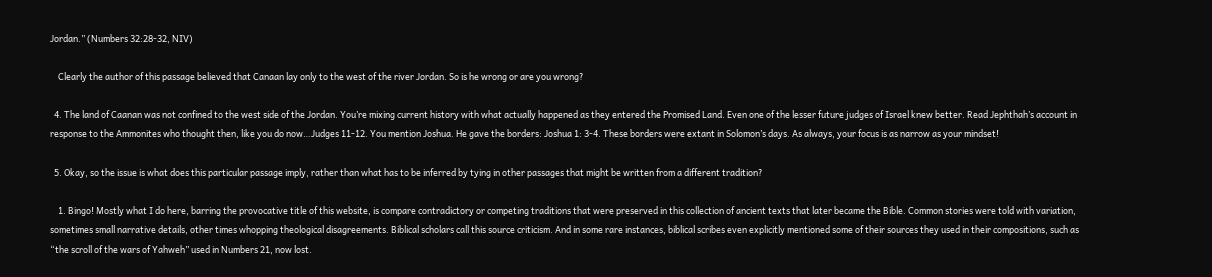Jordan.” (Numbers 32:28-32, NIV)

    Clearly the author of this passage believed that Canaan lay only to the west of the river Jordan. So is he wrong or are you wrong?

  4. The land of Caanan was not confined to the west side of the Jordan. You’re mixing current history with what actually happened as they entered the Promised Land. Even one of the lesser future judges of Israel knew better. Read Jephthah’s account in response to the Ammonites who thought then, like you do now…Judges 11-12. You mention Joshua. He gave the borders: Joshua 1: 3-4. These borders were extant in Solomon’s days. As always, your focus is as narrow as your mindset!

  5. Okay, so the issue is what does this particular passage imply, rather than what has to be inferred by tying in other passages that might be written from a different tradition?

    1. Bingo! Mostly what I do here, barring the provocative title of this website, is compare contradictory or competing traditions that were preserved in this collection of ancient texts that later became the Bible. Common stories were told with variation, sometimes small narrative details, other times whopping theological disagreements. Biblical scholars call this source criticism. And in some rare instances, biblical scribes even explicitly mentioned some of their sources they used in their compositions, such as “the scroll of the wars of Yahweh” used in Numbers 21, now lost.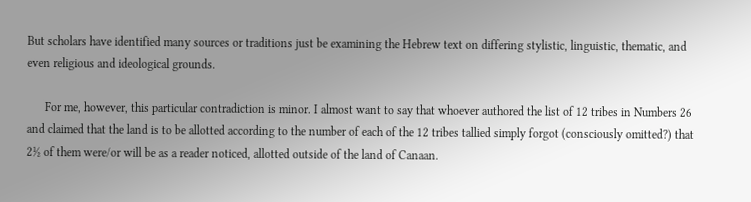But scholars have identified many sources or traditions just be examining the Hebrew text on differing stylistic, linguistic, thematic, and even religious and ideological grounds.

      For me, however, this particular contradiction is minor. I almost want to say that whoever authored the list of 12 tribes in Numbers 26 and claimed that the land is to be allotted according to the number of each of the 12 tribes tallied simply forgot (consciously omitted?) that 2½ of them were/or will be as a reader noticed, allotted outside of the land of Canaan.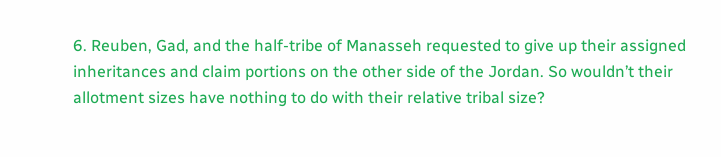6. Reuben, Gad, and the half-tribe of Manasseh requested to give up their assigned inheritances and claim portions on the other side of the Jordan. So wouldn’t their allotment sizes have nothing to do with their relative tribal size?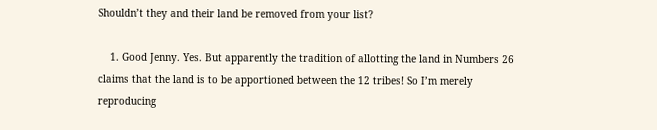Shouldn’t they and their land be removed from your list?

    1. Good Jenny. Yes. But apparently the tradition of allotting the land in Numbers 26 claims that the land is to be apportioned between the 12 tribes! So I’m merely reproducing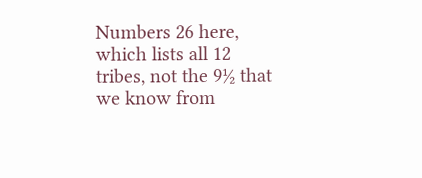Numbers 26 here, which lists all 12 tribes, not the 9½ that we know from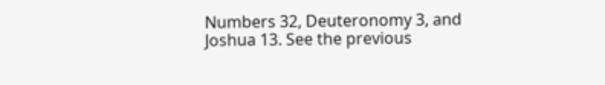Numbers 32, Deuteronomy 3, and Joshua 13. See the previous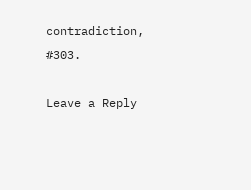contradiction, #303.

Leave a Reply